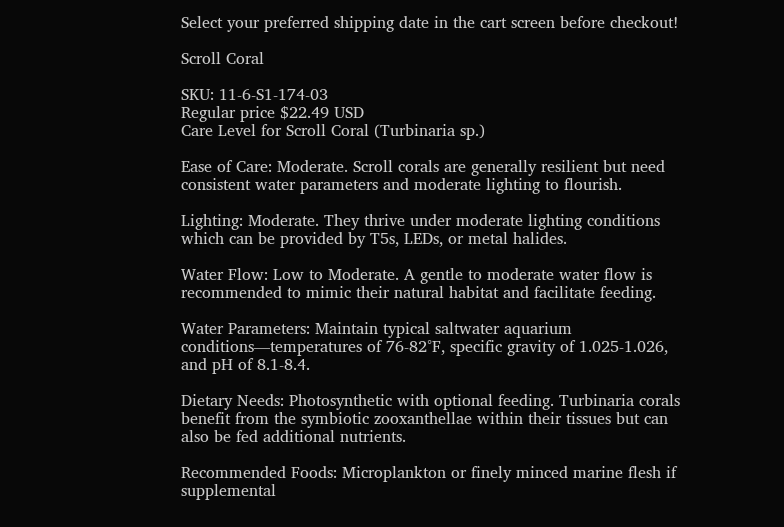Select your preferred shipping date in the cart screen before checkout!

Scroll Coral

SKU: 11-6-S1-174-03
Regular price $22.49 USD
Care Level for Scroll Coral (Turbinaria sp.)

Ease of Care: Moderate. Scroll corals are generally resilient but need consistent water parameters and moderate lighting to flourish.

Lighting: Moderate. They thrive under moderate lighting conditions which can be provided by T5s, LEDs, or metal halides.

Water Flow: Low to Moderate. A gentle to moderate water flow is recommended to mimic their natural habitat and facilitate feeding.

Water Parameters: Maintain typical saltwater aquarium conditions—temperatures of 76-82°F, specific gravity of 1.025-1.026, and pH of 8.1-8.4.

Dietary Needs: Photosynthetic with optional feeding. Turbinaria corals benefit from the symbiotic zooxanthellae within their tissues but can also be fed additional nutrients.

Recommended Foods: Microplankton or finely minced marine flesh if supplemental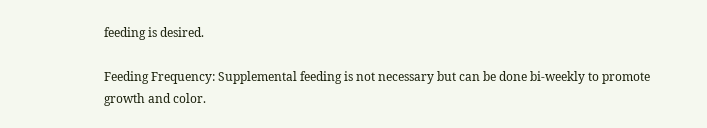feeding is desired.

Feeding Frequency: Supplemental feeding is not necessary but can be done bi-weekly to promote growth and color.